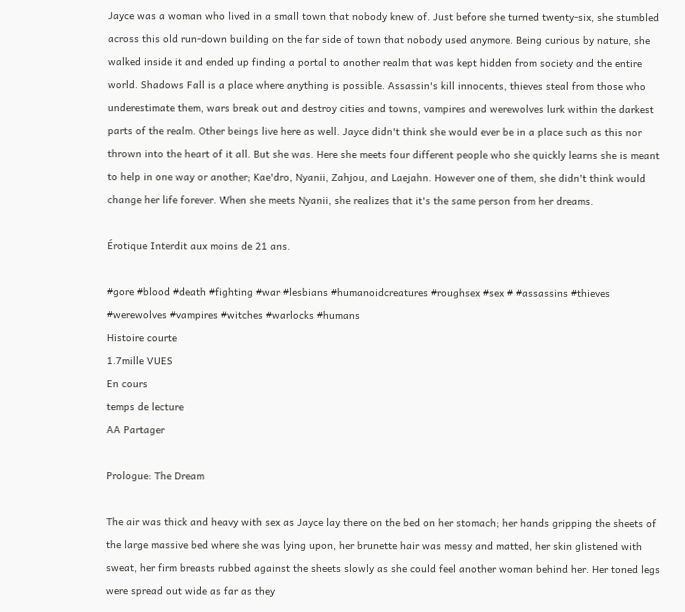Jayce was a woman who lived in a small town that nobody knew of. Just before she turned twenty-six, she stumbled across this old run-down building on the far side of town that nobody used anymore. Being curious by nature, she walked inside it and ended up finding a portal to another realm that was kept hidden from society and the entire world. Shadows Fall is a place where anything is possible. Assassin's kill innocents, thieves steal from those who underestimate them, wars break out and destroy cities and towns, vampires and werewolves lurk within the darkest parts of the realm. Other beings live here as well. Jayce didn't think she would ever be in a place such as this nor thrown into the heart of it all. But she was. Here she meets four different people who she quickly learns she is meant to help in one way or another; Kae'dro, Nyanii, Zahjou, and Laejahn. However one of them, she didn't think would change her life forever. When she meets Nyanii, she realizes that it's the same person from her dreams.

Érotique Interdit aux moins de 21 ans.

#gore #blood #death #fighting #war #lesbians #humanoidcreatures #roughsex #sex # #assassins #thieves #werewolves #vampires #witches #warlocks #humans
Histoire courte
1.7mille VUES
En cours
temps de lecture
AA Partager

Prologue: The Dream

The air was thick and heavy with sex as Jayce lay there on the bed on her stomach; her hands gripping the sheets of the large massive bed where she was lying upon, her brunette hair was messy and matted, her skin glistened with sweat, her firm breasts rubbed against the sheets slowly as she could feel another woman behind her. Her toned legs were spread out wide as far as they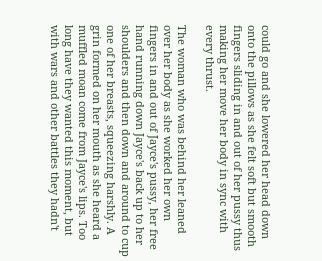could go and she lowered her head down onto the pillows as she felt soft but smooth fingers sliding in and out of her pussy thus making her move her body in sync with every thrust.

The woman who was behind her leaned over her body as she worked her own fingers in and out of Jayce's pussy, her free hand running down Jayce's back up to her shoulders and then down and around to cup one of her breasts, squeezing harshly. A grin formed on her mouth as she heard a muffled moan come from Jayce's lips. Too long have they wanted this moment, but with wars and other battles they hadn't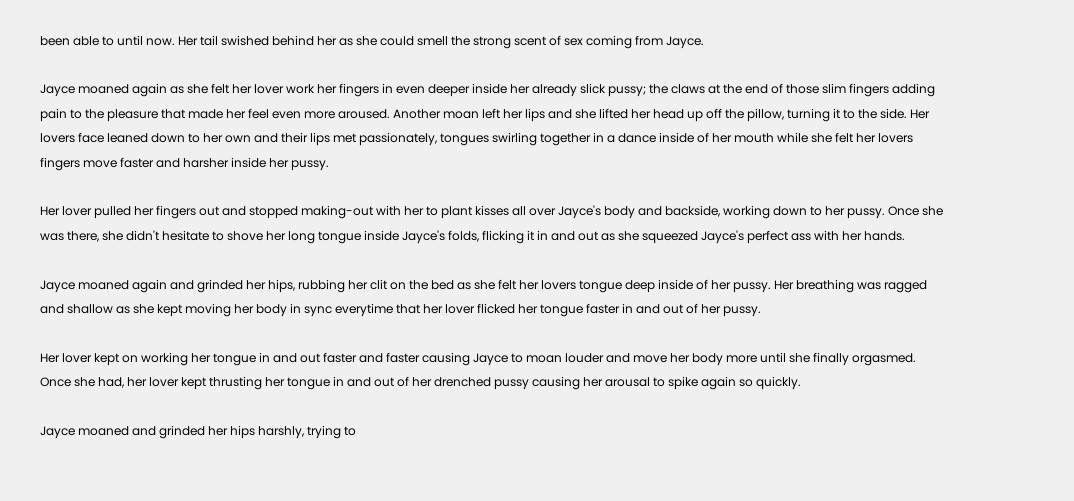been able to until now. Her tail swished behind her as she could smell the strong scent of sex coming from Jayce.

Jayce moaned again as she felt her lover work her fingers in even deeper inside her already slick pussy; the claws at the end of those slim fingers adding pain to the pleasure that made her feel even more aroused. Another moan left her lips and she lifted her head up off the pillow, turning it to the side. Her lovers face leaned down to her own and their lips met passionately, tongues swirling together in a dance inside of her mouth while she felt her lovers fingers move faster and harsher inside her pussy.

Her lover pulled her fingers out and stopped making-out with her to plant kisses all over Jayce's body and backside, working down to her pussy. Once she was there, she didn't hesitate to shove her long tongue inside Jayce's folds, flicking it in and out as she squeezed Jayce's perfect ass with her hands.

Jayce moaned again and grinded her hips, rubbing her clit on the bed as she felt her lovers tongue deep inside of her pussy. Her breathing was ragged and shallow as she kept moving her body in sync everytime that her lover flicked her tongue faster in and out of her pussy.

Her lover kept on working her tongue in and out faster and faster causing Jayce to moan louder and move her body more until she finally orgasmed. Once she had, her lover kept thrusting her tongue in and out of her drenched pussy causing her arousal to spike again so quickly.

Jayce moaned and grinded her hips harshly, trying to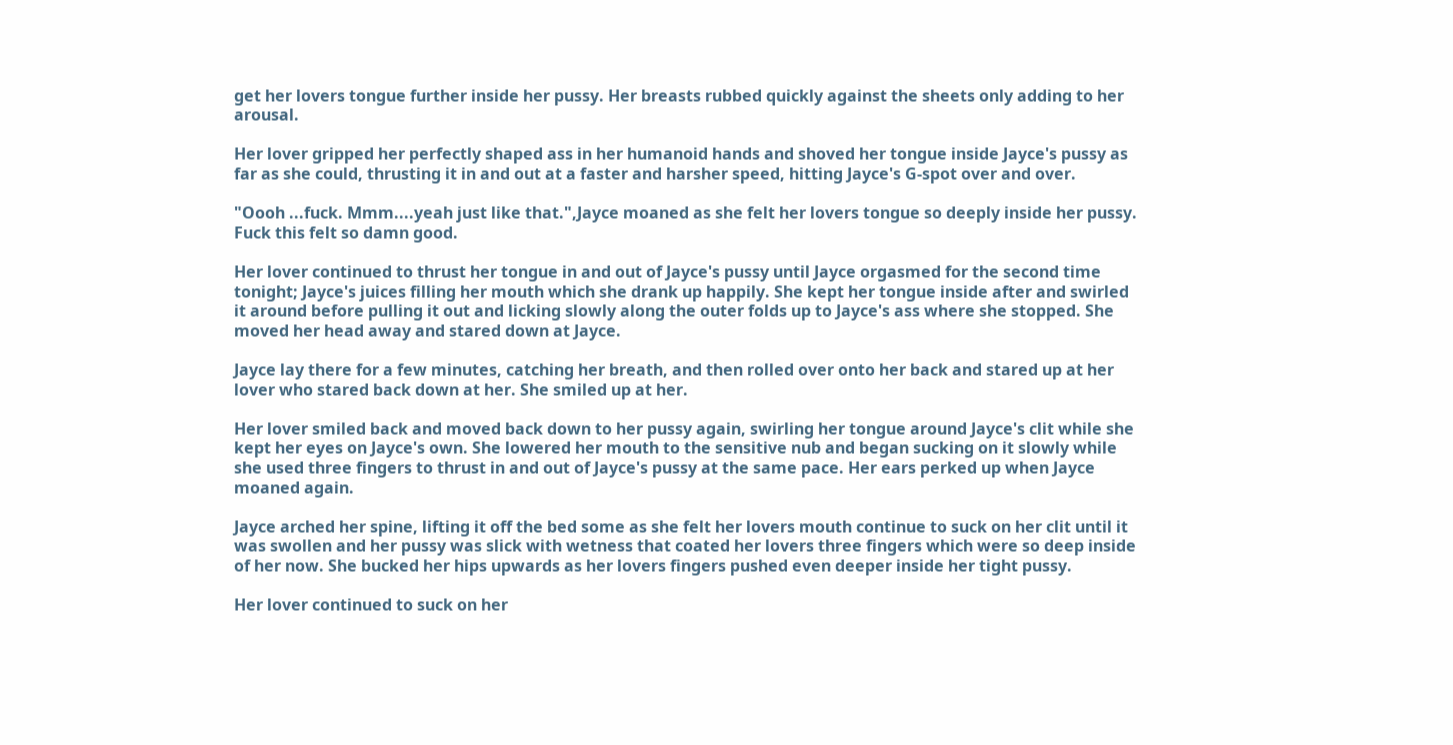get her lovers tongue further inside her pussy. Her breasts rubbed quickly against the sheets only adding to her arousal.

Her lover gripped her perfectly shaped ass in her humanoid hands and shoved her tongue inside Jayce's pussy as far as she could, thrusting it in and out at a faster and harsher speed, hitting Jayce's G-spot over and over.

"Oooh ...fuck. Mmm....yeah just like that.",Jayce moaned as she felt her lovers tongue so deeply inside her pussy. Fuck this felt so damn good.

Her lover continued to thrust her tongue in and out of Jayce's pussy until Jayce orgasmed for the second time tonight; Jayce's juices filling her mouth which she drank up happily. She kept her tongue inside after and swirled it around before pulling it out and licking slowly along the outer folds up to Jayce's ass where she stopped. She moved her head away and stared down at Jayce.

Jayce lay there for a few minutes, catching her breath, and then rolled over onto her back and stared up at her lover who stared back down at her. She smiled up at her.

Her lover smiled back and moved back down to her pussy again, swirling her tongue around Jayce's clit while she kept her eyes on Jayce's own. She lowered her mouth to the sensitive nub and began sucking on it slowly while she used three fingers to thrust in and out of Jayce's pussy at the same pace. Her ears perked up when Jayce moaned again.

Jayce arched her spine, lifting it off the bed some as she felt her lovers mouth continue to suck on her clit until it was swollen and her pussy was slick with wetness that coated her lovers three fingers which were so deep inside of her now. She bucked her hips upwards as her lovers fingers pushed even deeper inside her tight pussy.

Her lover continued to suck on her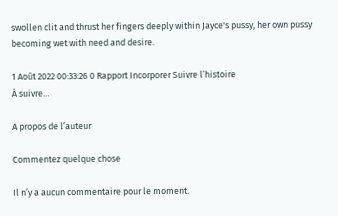swollen clit and thrust her fingers deeply within Jayce's pussy, her own pussy becoming wet with need and desire.

1 Août 2022 00:33:26 0 Rapport Incorporer Suivre l’histoire
À suivre…

A propos de l’auteur

Commentez quelque chose

Il n’y a aucun commentaire pour le moment.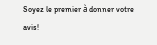Soyez le premier à donner votre avis!